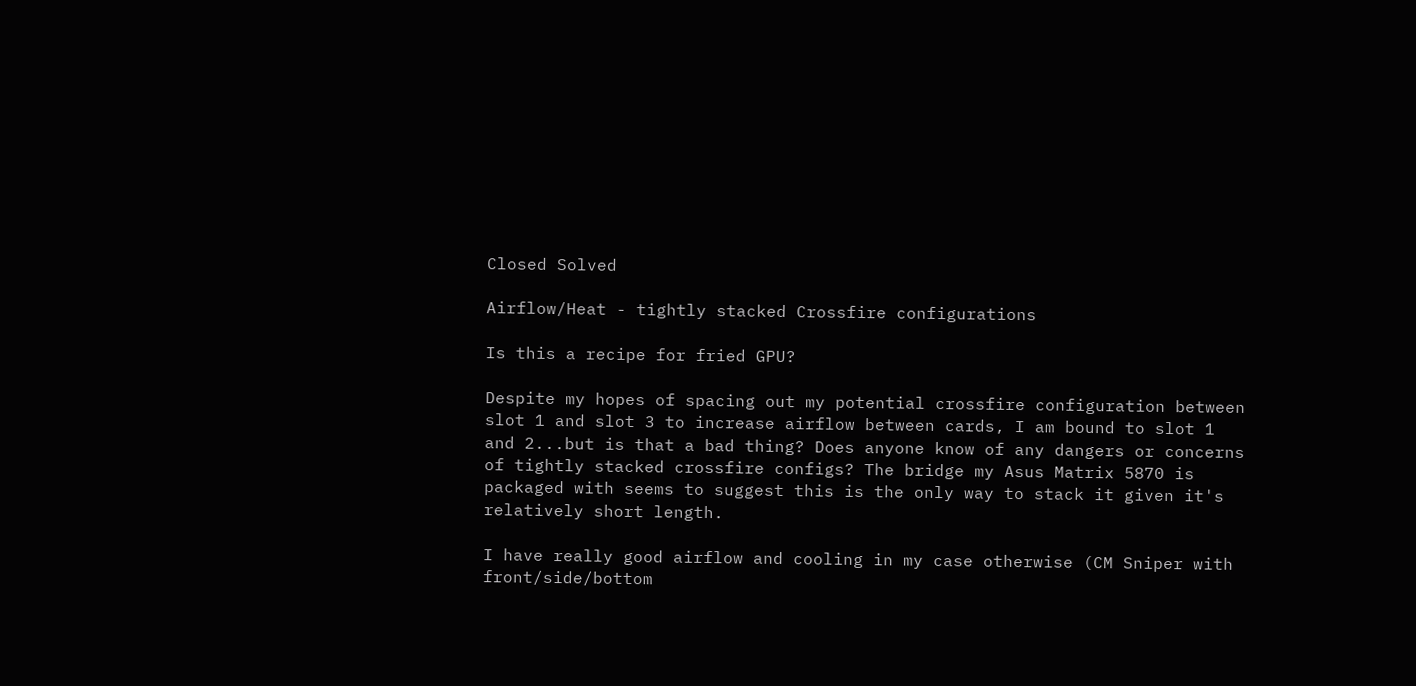Closed Solved

Airflow/Heat - tightly stacked Crossfire configurations

Is this a recipe for fried GPU?

Despite my hopes of spacing out my potential crossfire configuration between slot 1 and slot 3 to increase airflow between cards, I am bound to slot 1 and 2...but is that a bad thing? Does anyone know of any dangers or concerns of tightly stacked crossfire configs? The bridge my Asus Matrix 5870 is packaged with seems to suggest this is the only way to stack it given it's relatively short length.

I have really good airflow and cooling in my case otherwise (CM Sniper with front/side/bottom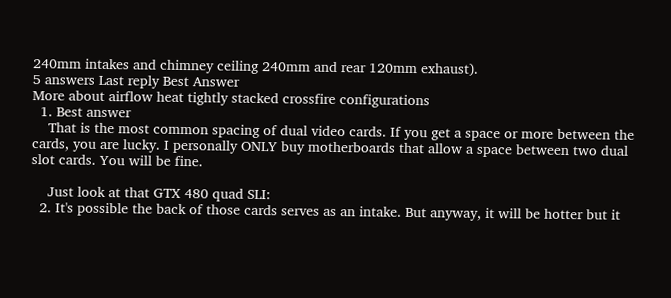240mm intakes and chimney ceiling 240mm and rear 120mm exhaust).
5 answers Last reply Best Answer
More about airflow heat tightly stacked crossfire configurations
  1. Best answer
    That is the most common spacing of dual video cards. If you get a space or more between the cards, you are lucky. I personally ONLY buy motherboards that allow a space between two dual slot cards. You will be fine.

    Just look at that GTX 480 quad SLI:
  2. It's possible the back of those cards serves as an intake. But anyway, it will be hotter but it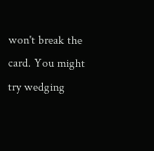won't break the card. You might try wedging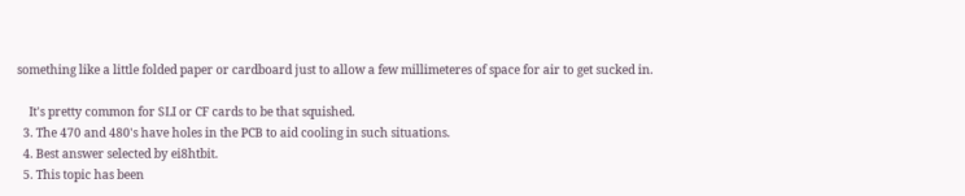something like a little folded paper or cardboard just to allow a few millimeteres of space for air to get sucked in.

    It's pretty common for SLI or CF cards to be that squished.
  3. The 470 and 480's have holes in the PCB to aid cooling in such situations.
  4. Best answer selected by ei8htbit.
  5. This topic has been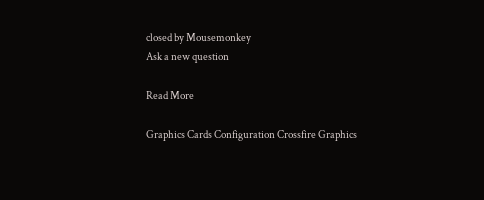closed by Mousemonkey
Ask a new question

Read More

Graphics Cards Configuration Crossfire Graphics